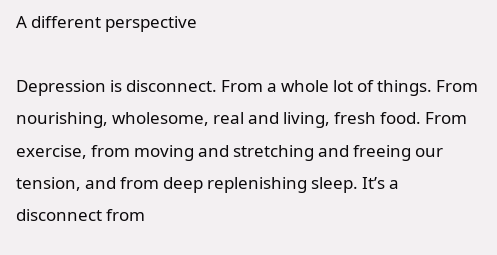A different perspective

Depression is disconnect. From a whole lot of things. From nourishing, wholesome, real and living, fresh food. From exercise, from moving and stretching and freeing our tension, and from deep replenishing sleep. It’s a disconnect from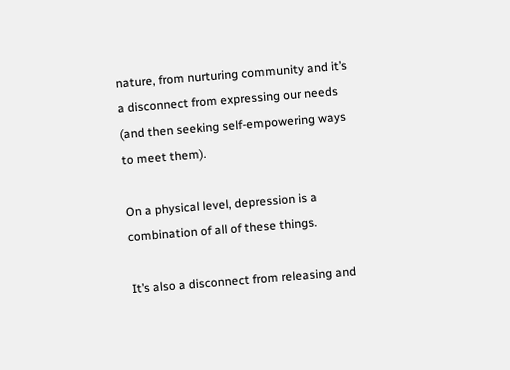nature, from nurturing community and it’s a disconnect from expressing our needs (and then seeking self-empowering ways to meet them).

On a physical level, depression is a combination of all of these things.

It’s also a disconnect from releasing and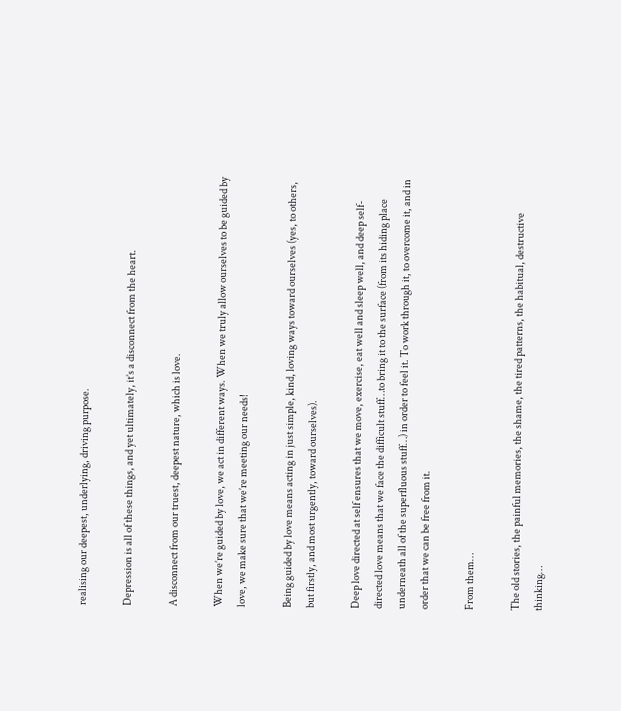realising our deepest, underlying, driving purpose.

Depression is all of these things, and yet ultimately, it’s a disconnect from the heart.

A disconnect from our truest, deepest nature, which is love.

When we’re guided by love, we act in different ways. When we truly allow ourselves to be guided by love, we make sure that we’re meeting our needs!

Being guided by love means acting in just simple, kind, loving ways toward ourselves (yes, to others, but firstly, and most urgently, toward ourselves).

Deep love directed at self ensures that we move, exercise, eat well and sleep well, and deep self-directed love means that we face the difficult stuff…to bring it to the surface (from its hiding place underneath all of the superfluous stuff…) in order to feel it. To work through it, to overcome it, and in order that we can be free from it.

From them…

The old stories, the painful memories, the shame, the tired patterns, the habitual, destructive thinking…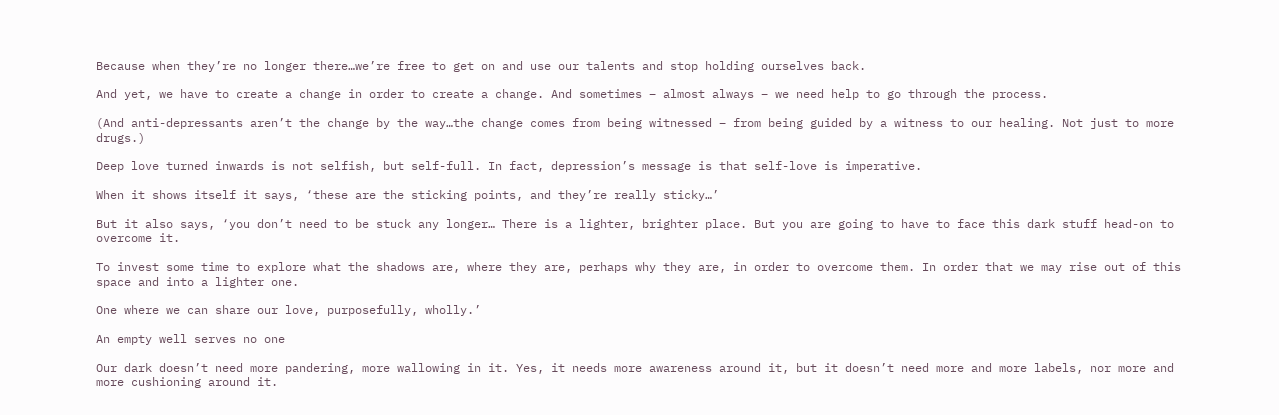Because when they’re no longer there…we’re free to get on and use our talents and stop holding ourselves back.

And yet, we have to create a change in order to create a change. And sometimes – almost always – we need help to go through the process.

(And anti-depressants aren’t the change by the way…the change comes from being witnessed – from being guided by a witness to our healing. Not just to more drugs.)

Deep love turned inwards is not selfish, but self-full. In fact, depression’s message is that self-love is imperative.

When it shows itself it says, ‘these are the sticking points, and they’re really sticky…’

But it also says, ‘you don’t need to be stuck any longer… There is a lighter, brighter place. But you are going to have to face this dark stuff head-on to overcome it.

To invest some time to explore what the shadows are, where they are, perhaps why they are, in order to overcome them. In order that we may rise out of this space and into a lighter one.

One where we can share our love, purposefully, wholly.’

An empty well serves no one

Our dark doesn’t need more pandering, more wallowing in it. Yes, it needs more awareness around it, but it doesn’t need more and more labels, nor more and more cushioning around it.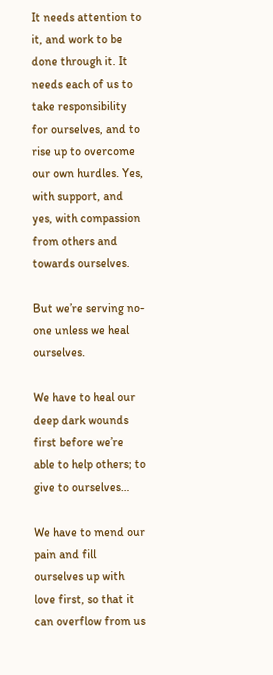It needs attention to it, and work to be done through it. It needs each of us to take responsibility for ourselves, and to rise up to overcome our own hurdles. Yes, with support, and yes, with compassion from others and towards ourselves.

But we’re serving no-one unless we heal ourselves.

We have to heal our deep dark wounds first before we’re able to help others; to give to ourselves…

We have to mend our pain and fill ourselves up with love first, so that it can overflow from us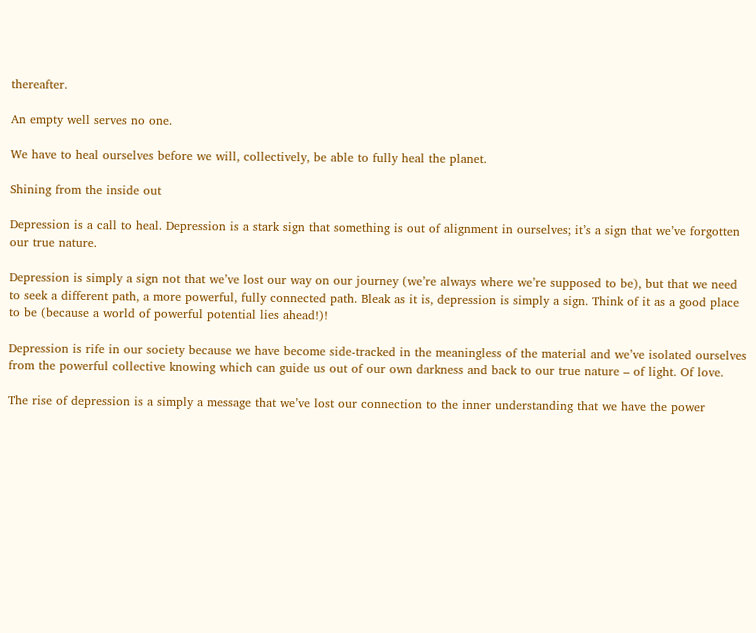thereafter.

An empty well serves no one.

We have to heal ourselves before we will, collectively, be able to fully heal the planet.

Shining from the inside out

Depression is a call to heal. Depression is a stark sign that something is out of alignment in ourselves; it’s a sign that we’ve forgotten our true nature.

Depression is simply a sign not that we’ve lost our way on our journey (we’re always where we’re supposed to be), but that we need to seek a different path, a more powerful, fully connected path. Bleak as it is, depression is simply a sign. Think of it as a good place to be (because a world of powerful potential lies ahead!)!

Depression is rife in our society because we have become side-tracked in the meaningless of the material and we’ve isolated ourselves from the powerful collective knowing which can guide us out of our own darkness and back to our true nature – of light. Of love.

The rise of depression is a simply a message that we’ve lost our connection to the inner understanding that we have the power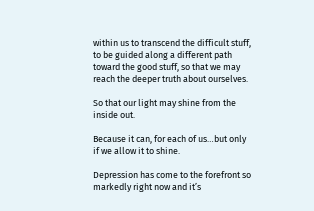within us to transcend the difficult stuff, to be guided along a different path toward the good stuff, so that we may reach the deeper truth about ourselves.

So that our light may shine from the inside out.

Because it can, for each of us…but only if we allow it to shine.

Depression has come to the forefront so markedly right now and it’s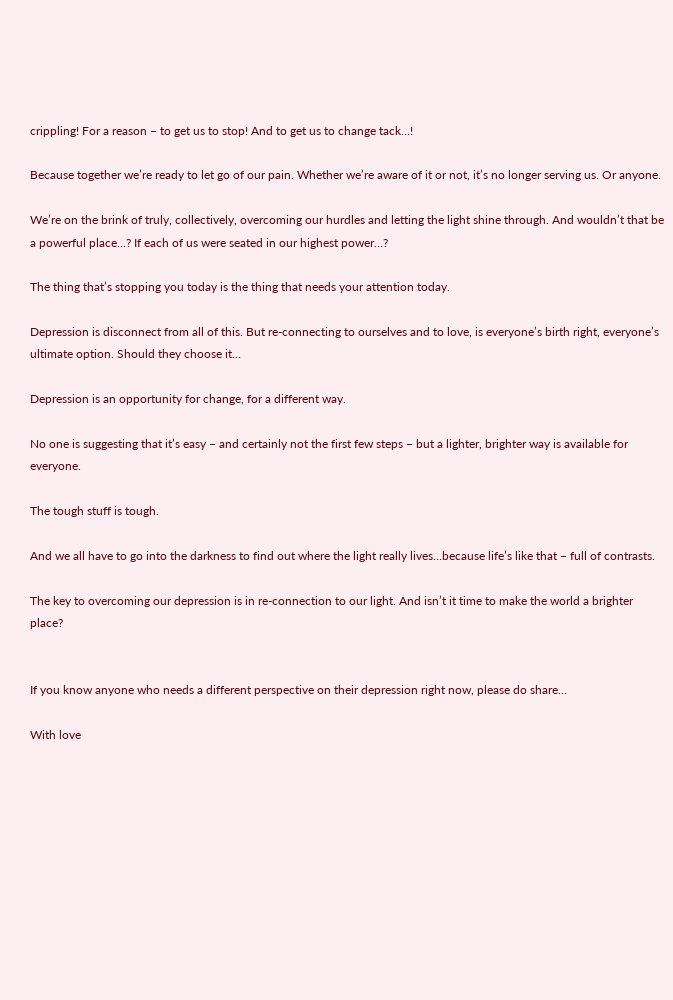crippling! For a reason – to get us to stop! And to get us to change tack…!

Because together we’re ready to let go of our pain. Whether we’re aware of it or not, it’s no longer serving us. Or anyone.

We’re on the brink of truly, collectively, overcoming our hurdles and letting the light shine through. And wouldn’t that be a powerful place…? If each of us were seated in our highest power…?

The thing that’s stopping you today is the thing that needs your attention today.

Depression is disconnect from all of this. But re-connecting to ourselves and to love, is everyone’s birth right, everyone’s ultimate option. Should they choose it…

Depression is an opportunity for change, for a different way.

No one is suggesting that it’s easy – and certainly not the first few steps – but a lighter, brighter way is available for everyone.

The tough stuff is tough.

And we all have to go into the darkness to find out where the light really lives…because life’s like that – full of contrasts.

The key to overcoming our depression is in re-connection to our light. And isn’t it time to make the world a brighter place?


If you know anyone who needs a different perspective on their depression right now, please do share…

With love